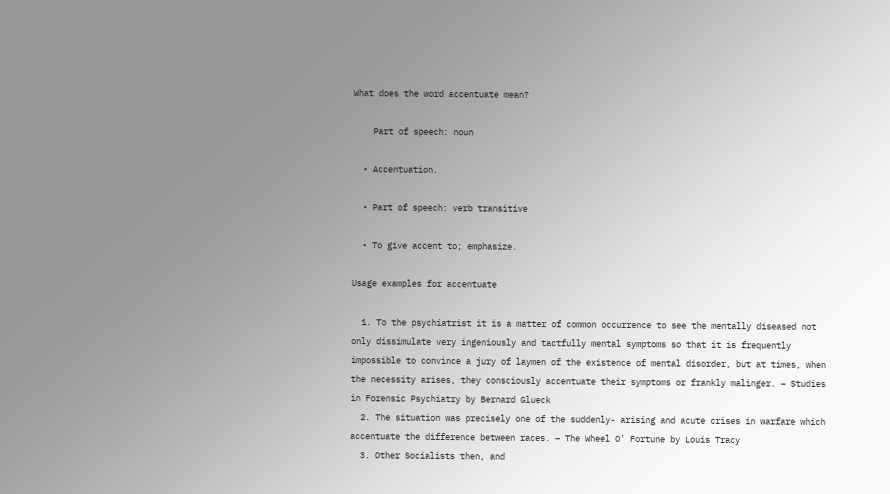What does the word accentuate mean?

    Part of speech: noun

  • Accentuation.

  • Part of speech: verb transitive

  • To give accent to; emphasize.

Usage examples for accentuate

  1. To the psychiatrist it is a matter of common occurrence to see the mentally diseased not only dissimulate very ingeniously and tactfully mental symptoms so that it is frequently impossible to convince a jury of laymen of the existence of mental disorder, but at times, when the necessity arises, they consciously accentuate their symptoms or frankly malinger. – Studies in Forensic Psychiatry by Bernard Glueck
  2. The situation was precisely one of the suddenly- arising and acute crises in warfare which accentuate the difference between races. – The Wheel O' Fortune by Louis Tracy
  3. Other Socialists then, and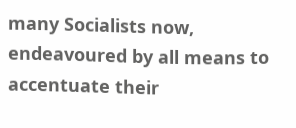many Socialists now, endeavoured by all means to accentuate their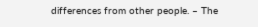differences from other people. – The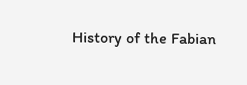History of the Fabian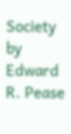Society by Edward R. Pease